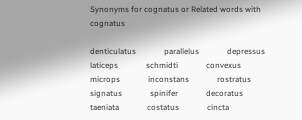Synonyms for cognatus or Related words with cognatus

denticulatus              parallelus              depressus              laticeps              schmidti              convexus              microps              inconstans              rostratus              signatus              spinifer              decoratus              taeniata              costatus              cincta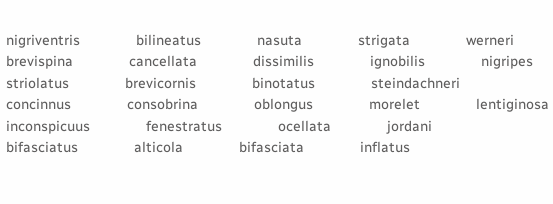nigriventris              bilineatus              nasuta              strigata              werneri              brevispina              cancellata              dissimilis              ignobilis              nigripes              striolatus              brevicornis              binotatus              steindachneri              concinnus              consobrina              oblongus              morelet              lentiginosa              inconspicuus              fenestratus              ocellata              jordani              bifasciatus              alticola              bifasciata              inflatus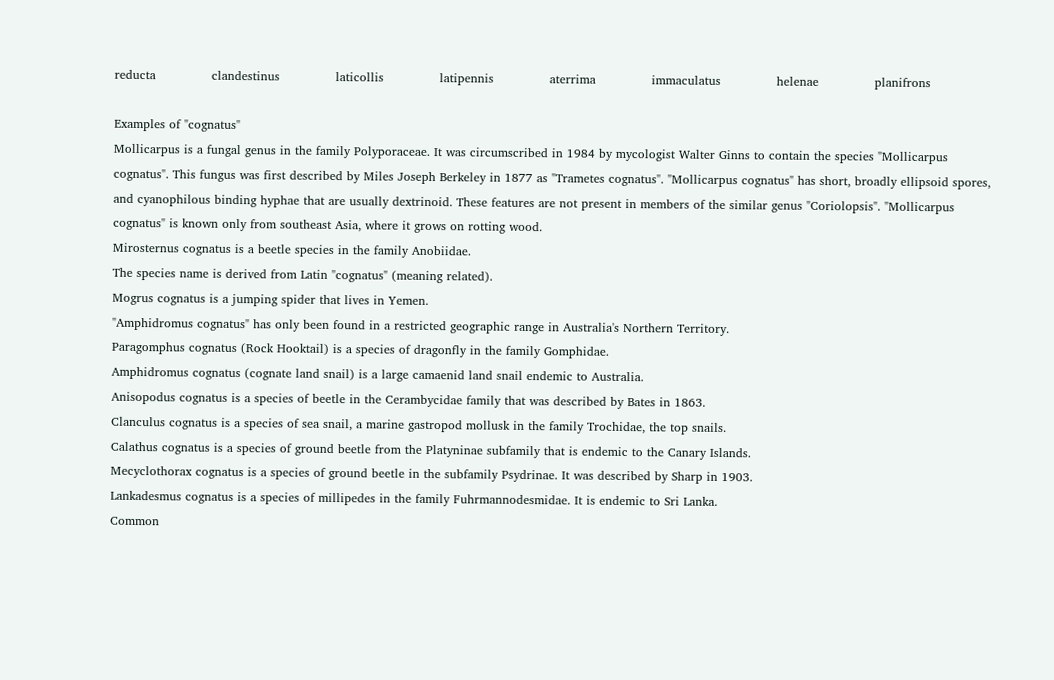reducta              clandestinus              laticollis              latipennis              aterrima              immaculatus              helenae              planifrons

Examples of "cognatus"
Mollicarpus is a fungal genus in the family Polyporaceae. It was circumscribed in 1984 by mycologist Walter Ginns to contain the species "Mollicarpus cognatus". This fungus was first described by Miles Joseph Berkeley in 1877 as "Trametes cognatus". "Mollicarpus cognatus" has short, broadly ellipsoid spores, and cyanophilous binding hyphae that are usually dextrinoid. These features are not present in members of the similar genus "Coriolopsis". "Mollicarpus cognatus" is known only from southeast Asia, where it grows on rotting wood.
Mirosternus cognatus is a beetle species in the family Anobiidae.
The species name is derived from Latin "cognatus" (meaning related).
Mogrus cognatus is a jumping spider that lives in Yemen.
"Amphidromus cognatus" has only been found in a restricted geographic range in Australia's Northern Territory.
Paragomphus cognatus (Rock Hooktail) is a species of dragonfly in the family Gomphidae.
Amphidromus cognatus (cognate land snail) is a large camaenid land snail endemic to Australia.
Anisopodus cognatus is a species of beetle in the Cerambycidae family that was described by Bates in 1863.
Clanculus cognatus is a species of sea snail, a marine gastropod mollusk in the family Trochidae, the top snails.
Calathus cognatus is a species of ground beetle from the Platyninae subfamily that is endemic to the Canary Islands.
Mecyclothorax cognatus is a species of ground beetle in the subfamily Psydrinae. It was described by Sharp in 1903.
Lankadesmus cognatus is a species of millipedes in the family Fuhrmannodesmidae. It is endemic to Sri Lanka.
Common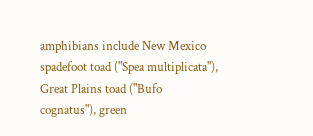amphibians include New Mexico spadefoot toad ("Spea multiplicata"), Great Plains toad ("Bufo cognatus"), green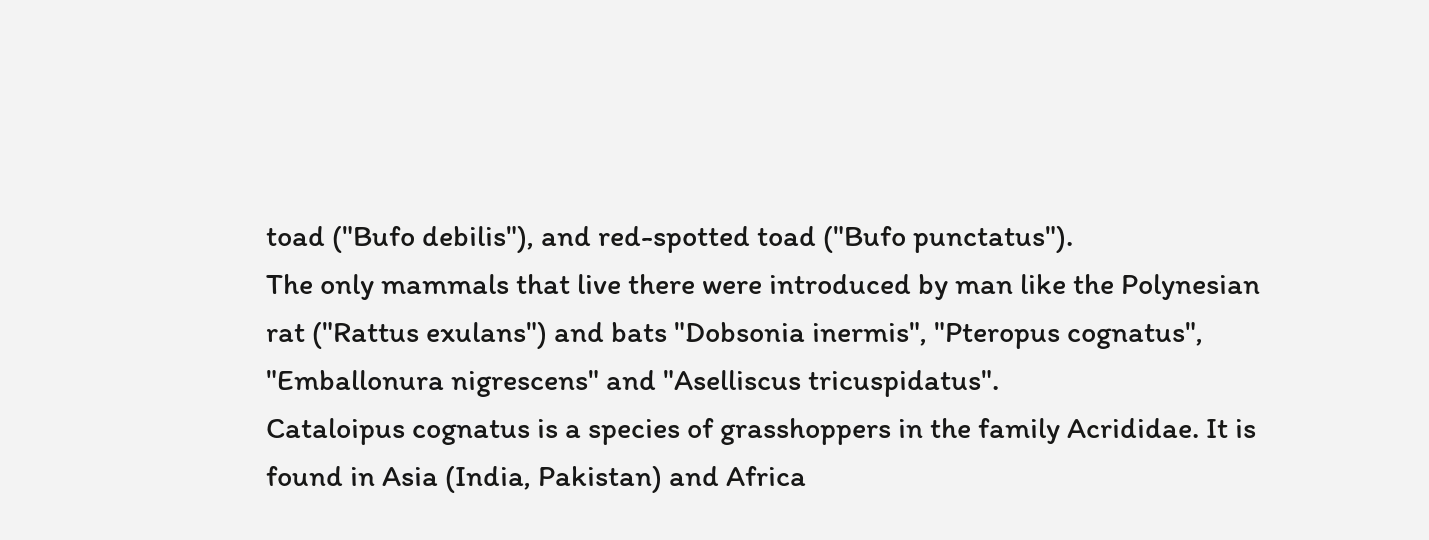toad ("Bufo debilis"), and red-spotted toad ("Bufo punctatus").
The only mammals that live there were introduced by man like the Polynesian rat ("Rattus exulans") and bats "Dobsonia inermis", "Pteropus cognatus", "Emballonura nigrescens" and "Aselliscus tricuspidatus".
Cataloipus cognatus is a species of grasshoppers in the family Acrididae. It is found in Asia (India, Pakistan) and Africa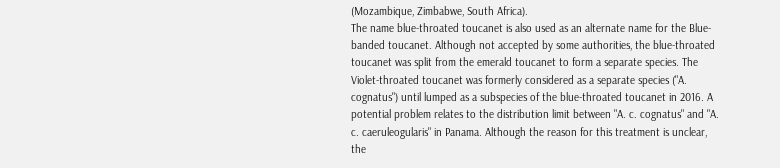(Mozambique, Zimbabwe, South Africa).
The name blue-throated toucanet is also used as an alternate name for the Blue-banded toucanet. Although not accepted by some authorities, the blue-throated toucanet was split from the emerald toucanet to form a separate species. The Violet-throated toucanet was formerly considered as a separate species ("A. cognatus") until lumped as a subspecies of the blue-throated toucanet in 2016. A potential problem relates to the distribution limit between "A. c. cognatus" and "A. c. caeruleogularis" in Panama. Although the reason for this treatment is unclear, the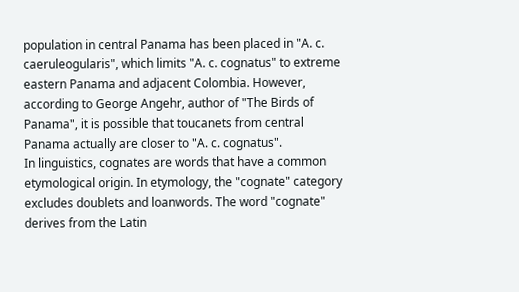population in central Panama has been placed in "A. c. caeruleogularis", which limits "A. c. cognatus" to extreme eastern Panama and adjacent Colombia. However, according to George Angehr, author of "The Birds of Panama", it is possible that toucanets from central Panama actually are closer to "A. c. cognatus".
In linguistics, cognates are words that have a common etymological origin. In etymology, the "cognate" category excludes doublets and loanwords. The word "cognate" derives from the Latin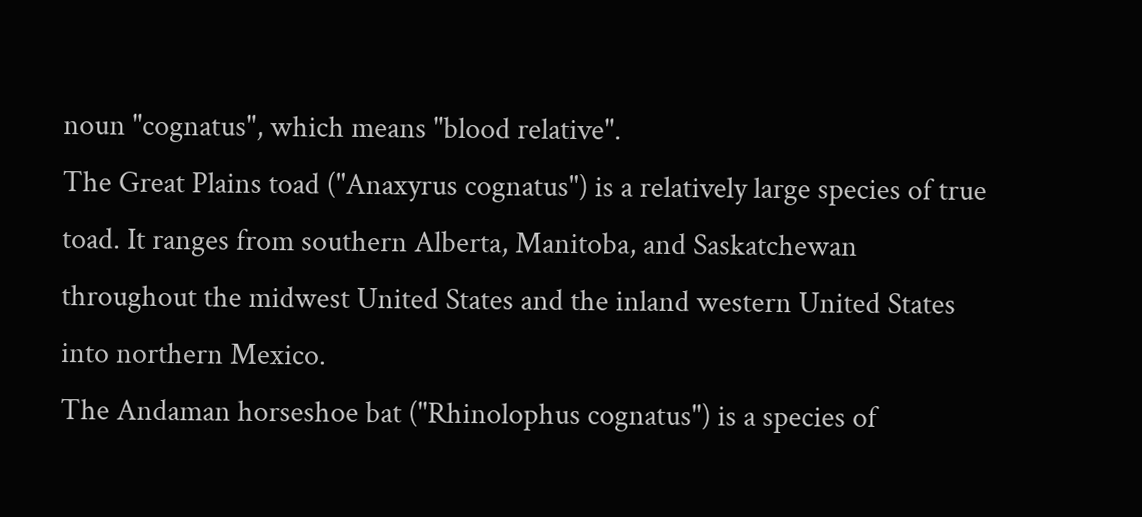noun "cognatus", which means "blood relative".
The Great Plains toad ("Anaxyrus cognatus") is a relatively large species of true toad. It ranges from southern Alberta, Manitoba, and Saskatchewan throughout the midwest United States and the inland western United States into northern Mexico.
The Andaman horseshoe bat ("Rhinolophus cognatus") is a species of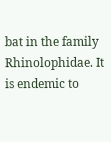bat in the family Rhinolophidae. It is endemic to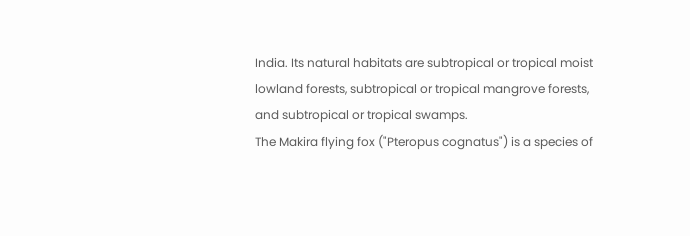India. Its natural habitats are subtropical or tropical moist lowland forests, subtropical or tropical mangrove forests, and subtropical or tropical swamps.
The Makira flying fox ("Pteropus cognatus") is a species of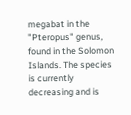megabat in the "Pteropus" genus, found in the Solomon Islands. The species is currently decreasing and is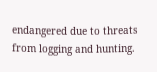endangered due to threats from logging and hunting.